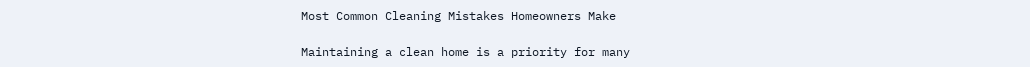Most Common Cleaning Mistakes Homeowners Make

Maintaining a clean home is a priority for many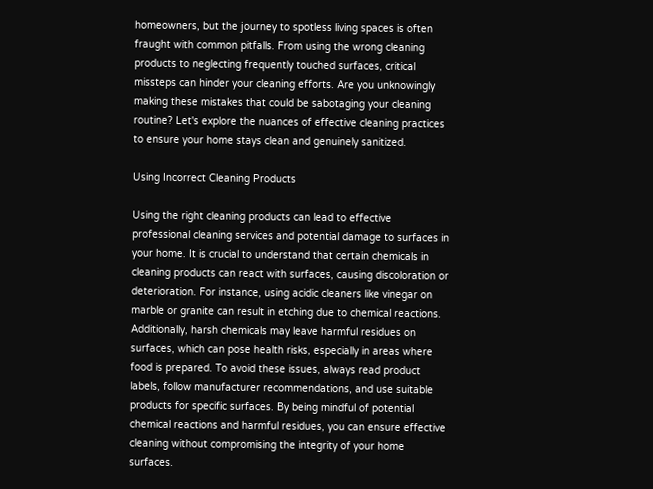homeowners, but the journey to spotless living spaces is often fraught with common pitfalls. From using the wrong cleaning products to neglecting frequently touched surfaces, critical missteps can hinder your cleaning efforts. Are you unknowingly making these mistakes that could be sabotaging your cleaning routine? Let's explore the nuances of effective cleaning practices to ensure your home stays clean and genuinely sanitized.

Using Incorrect Cleaning Products

Using the right cleaning products can lead to effective professional cleaning services and potential damage to surfaces in your home. It is crucial to understand that certain chemicals in cleaning products can react with surfaces, causing discoloration or deterioration. For instance, using acidic cleaners like vinegar on marble or granite can result in etching due to chemical reactions. Additionally, harsh chemicals may leave harmful residues on surfaces, which can pose health risks, especially in areas where food is prepared. To avoid these issues, always read product labels, follow manufacturer recommendations, and use suitable products for specific surfaces. By being mindful of potential chemical reactions and harmful residues, you can ensure effective cleaning without compromising the integrity of your home surfaces.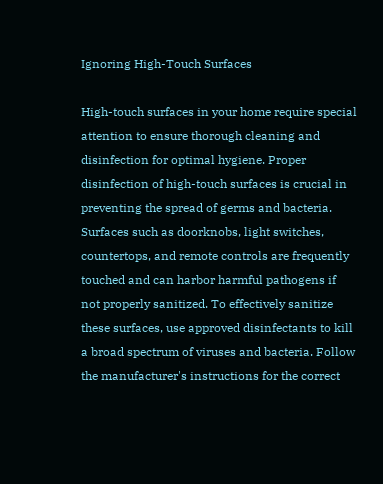Ignoring High-Touch Surfaces

High-touch surfaces in your home require special attention to ensure thorough cleaning and disinfection for optimal hygiene. Proper disinfection of high-touch surfaces is crucial in preventing the spread of germs and bacteria. Surfaces such as doorknobs, light switches, countertops, and remote controls are frequently touched and can harbor harmful pathogens if not properly sanitized. To effectively sanitize these surfaces, use approved disinfectants to kill a broad spectrum of viruses and bacteria. Follow the manufacturer's instructions for the correct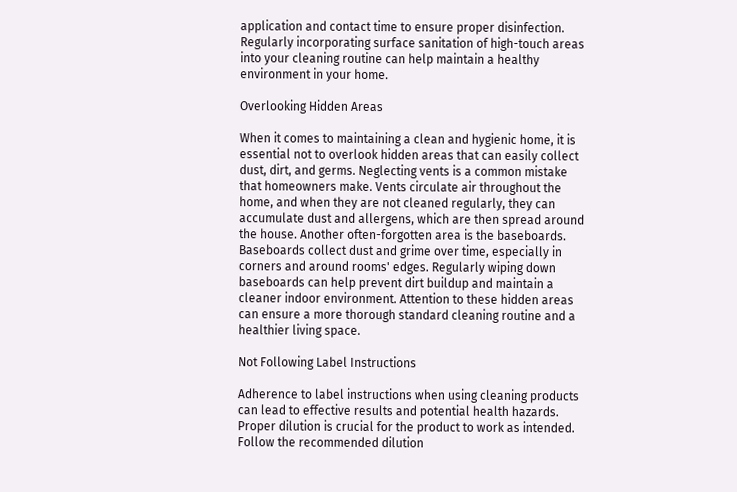application and contact time to ensure proper disinfection. Regularly incorporating surface sanitation of high-touch areas into your cleaning routine can help maintain a healthy environment in your home.

Overlooking Hidden Areas

When it comes to maintaining a clean and hygienic home, it is essential not to overlook hidden areas that can easily collect dust, dirt, and germs. Neglecting vents is a common mistake that homeowners make. Vents circulate air throughout the home, and when they are not cleaned regularly, they can accumulate dust and allergens, which are then spread around the house. Another often-forgotten area is the baseboards. Baseboards collect dust and grime over time, especially in corners and around rooms' edges. Regularly wiping down baseboards can help prevent dirt buildup and maintain a cleaner indoor environment. Attention to these hidden areas can ensure a more thorough standard cleaning routine and a healthier living space.

Not Following Label Instructions

Adherence to label instructions when using cleaning products can lead to effective results and potential health hazards. Proper dilution is crucial for the product to work as intended. Follow the recommended dilution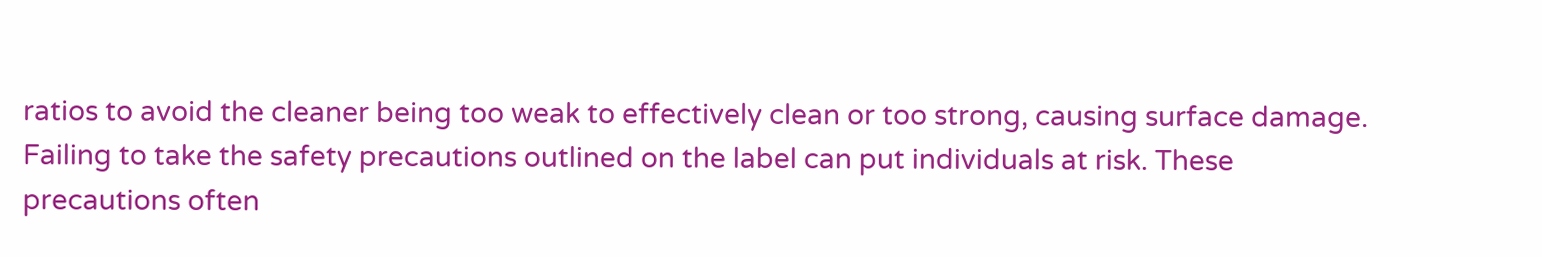ratios to avoid the cleaner being too weak to effectively clean or too strong, causing surface damage. Failing to take the safety precautions outlined on the label can put individuals at risk. These precautions often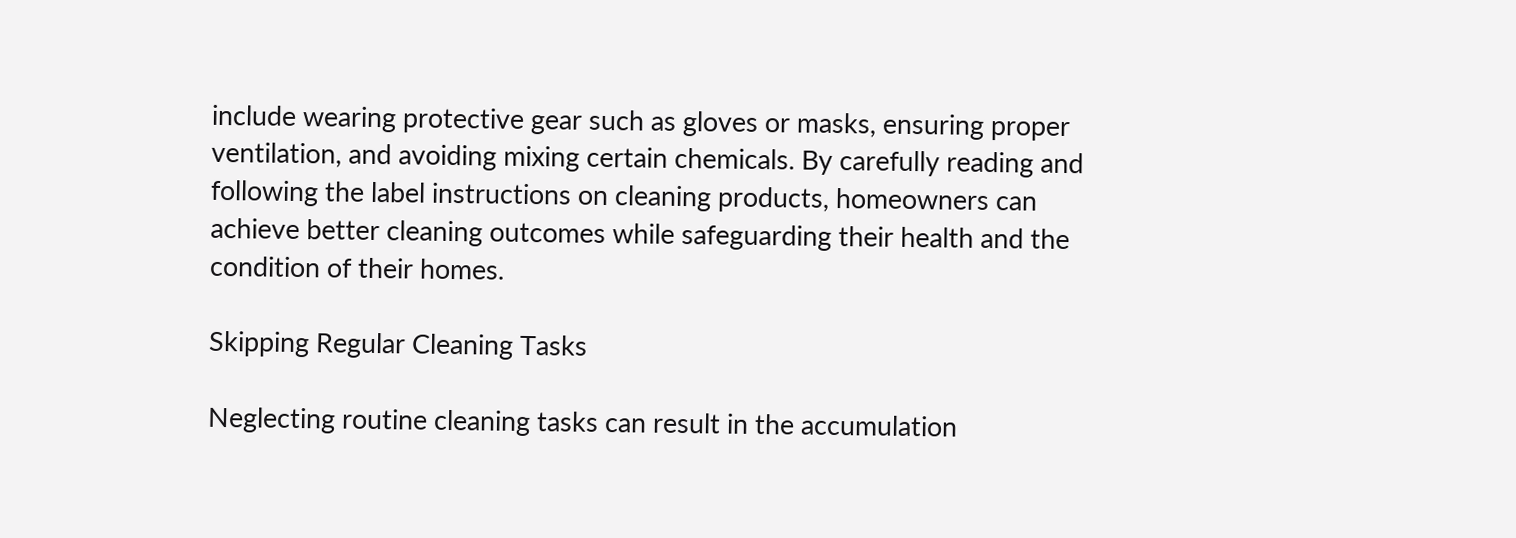include wearing protective gear such as gloves or masks, ensuring proper ventilation, and avoiding mixing certain chemicals. By carefully reading and following the label instructions on cleaning products, homeowners can achieve better cleaning outcomes while safeguarding their health and the condition of their homes.

Skipping Regular Cleaning Tasks

Neglecting routine cleaning tasks can result in the accumulation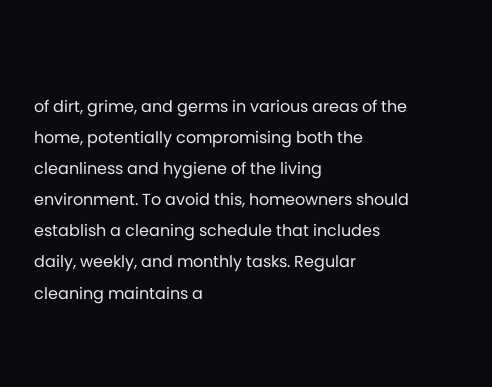of dirt, grime, and germs in various areas of the home, potentially compromising both the cleanliness and hygiene of the living environment. To avoid this, homeowners should establish a cleaning schedule that includes daily, weekly, and monthly tasks. Regular cleaning maintains a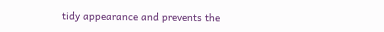tidy appearance and prevents the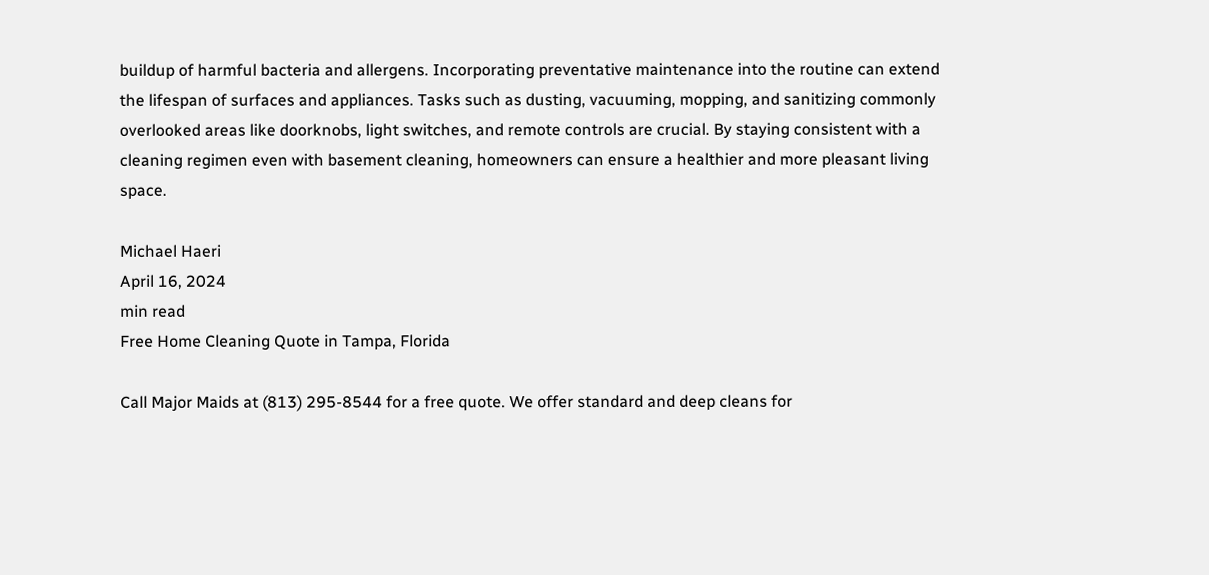buildup of harmful bacteria and allergens. Incorporating preventative maintenance into the routine can extend the lifespan of surfaces and appliances. Tasks such as dusting, vacuuming, mopping, and sanitizing commonly overlooked areas like doorknobs, light switches, and remote controls are crucial. By staying consistent with a cleaning regimen even with basement cleaning, homeowners can ensure a healthier and more pleasant living space.

Michael Haeri
April 16, 2024
min read
Free Home Cleaning Quote in Tampa, Florida

Call Major Maids at (813) 295-8544 for a free quote. We offer standard and deep cleans for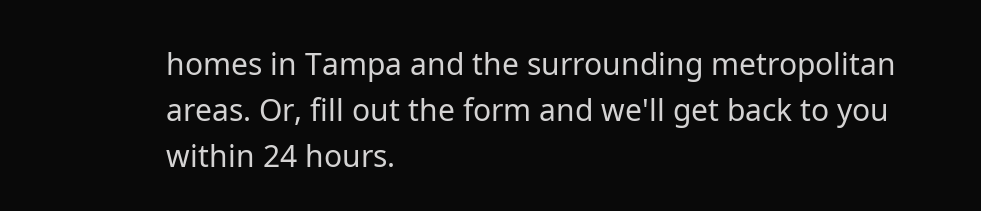homes in Tampa and the surrounding metropolitan areas. Or, fill out the form and we'll get back to you within 24 hours.